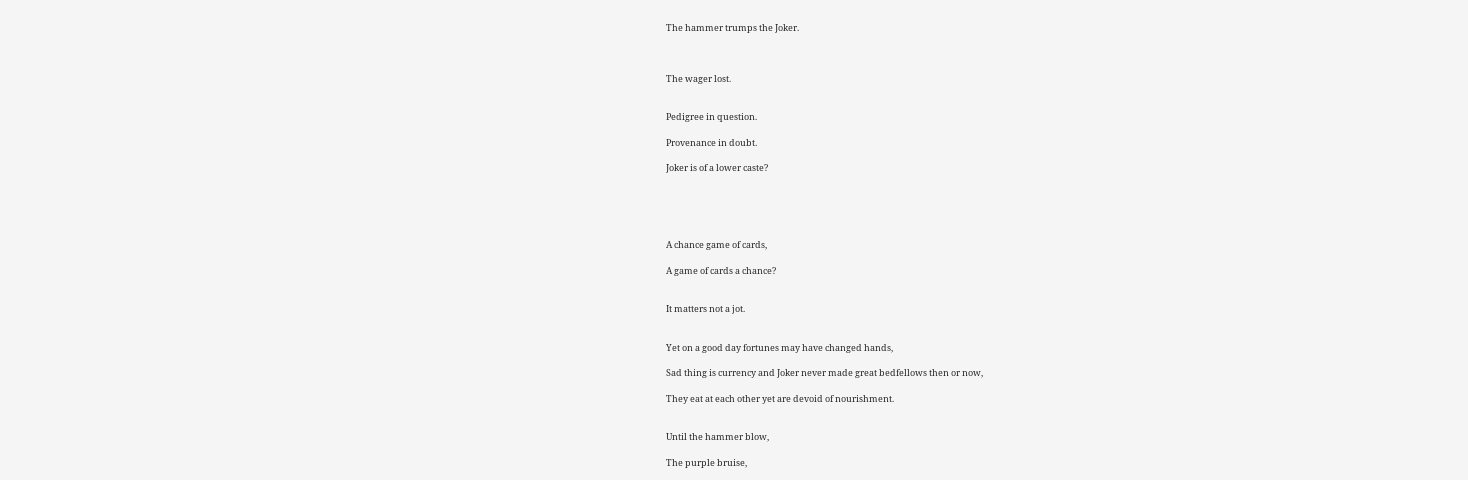The hammer trumps the Joker.



The wager lost.


Pedigree in question.

Provenance in doubt.

Joker is of a lower caste?





A chance game of cards,

A game of cards a chance?


It matters not a jot.


Yet on a good day fortunes may have changed hands,

Sad thing is currency and Joker never made great bedfellows then or now,

They eat at each other yet are devoid of nourishment.


Until the hammer blow,

The purple bruise,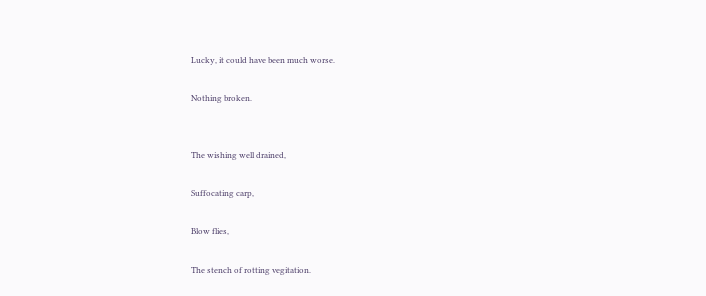Lucky, it could have been much worse.

Nothing broken.


The wishing well drained,

Suffocating carp,

Blow flies,

The stench of rotting vegitation.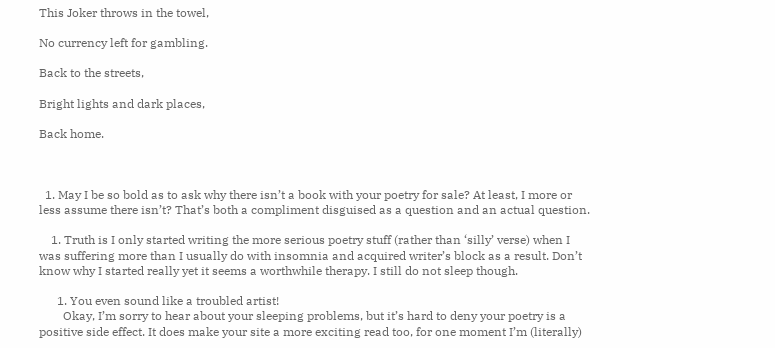This Joker throws in the towel,

No currency left for gambling.

Back to the streets,

Bright lights and dark places,

Back home.



  1. May I be so bold as to ask why there isn’t a book with your poetry for sale? At least, I more or less assume there isn’t? That’s both a compliment disguised as a question and an actual question.

    1. Truth is I only started writing the more serious poetry stuff (rather than ‘silly’ verse) when I was suffering more than I usually do with insomnia and acquired writer’s block as a result. Don’t know why I started really yet it seems a worthwhile therapy. I still do not sleep though.

      1. You even sound like a troubled artist!
        Okay, I’m sorry to hear about your sleeping problems, but it’s hard to deny your poetry is a positive side effect. It does make your site a more exciting read too, for one moment I’m (literally)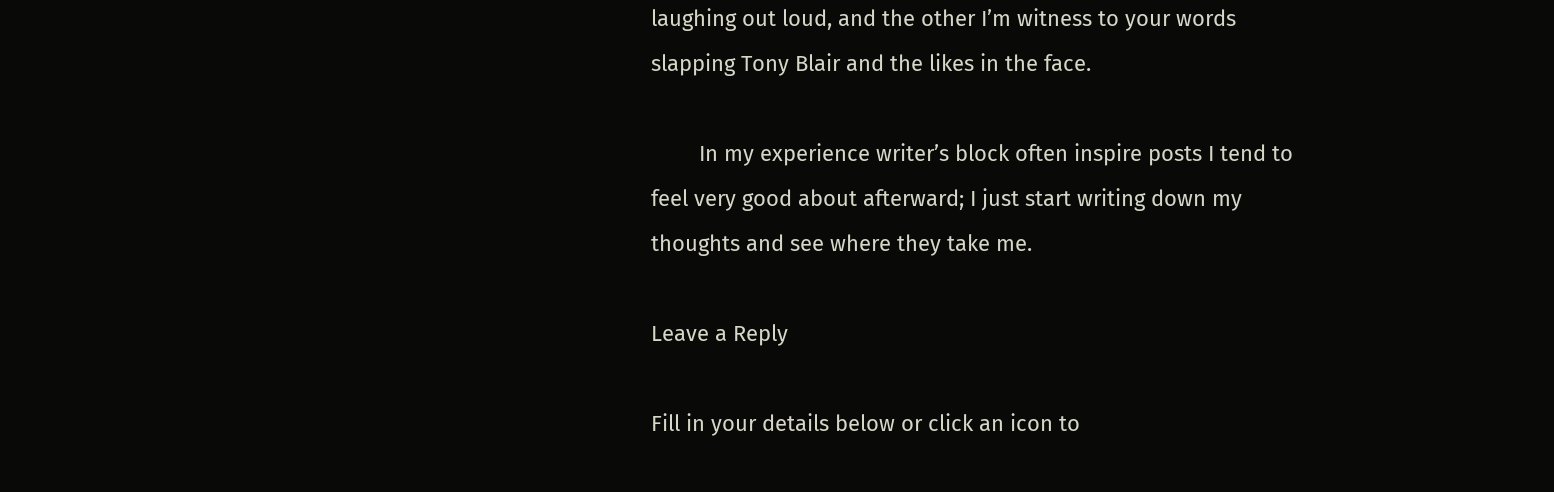laughing out loud, and the other I’m witness to your words slapping Tony Blair and the likes in the face.

        In my experience writer’s block often inspire posts I tend to feel very good about afterward; I just start writing down my thoughts and see where they take me.

Leave a Reply

Fill in your details below or click an icon to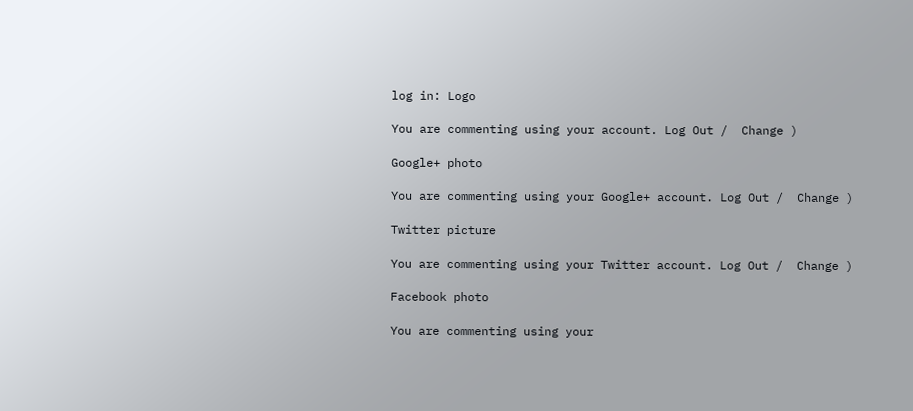log in: Logo

You are commenting using your account. Log Out /  Change )

Google+ photo

You are commenting using your Google+ account. Log Out /  Change )

Twitter picture

You are commenting using your Twitter account. Log Out /  Change )

Facebook photo

You are commenting using your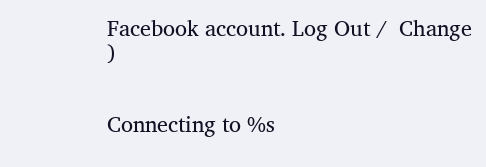Facebook account. Log Out /  Change )


Connecting to %s